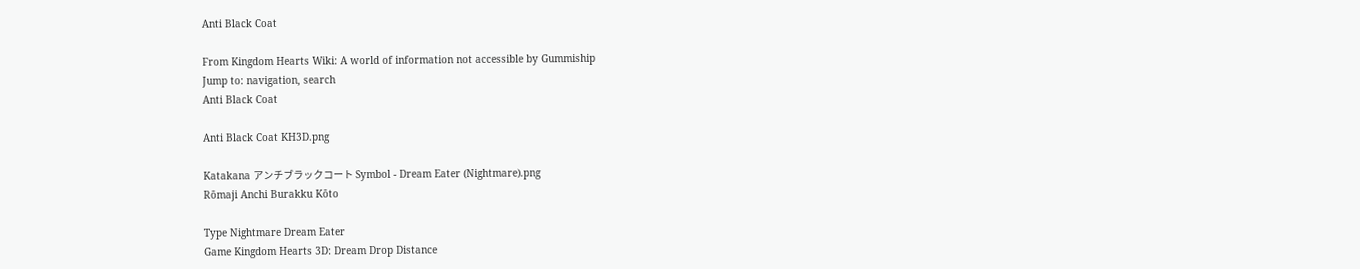Anti Black Coat

From Kingdom Hearts Wiki: A world of information not accessible by Gummiship
Jump to: navigation, search
Anti Black Coat

Anti Black Coat KH3D.png

Katakana アンチブラックコート Symbol - Dream Eater (Nightmare).png
Rōmaji Anchi Burakku Kōto

Type Nightmare Dream Eater
Game Kingdom Hearts 3D: Dream Drop Distance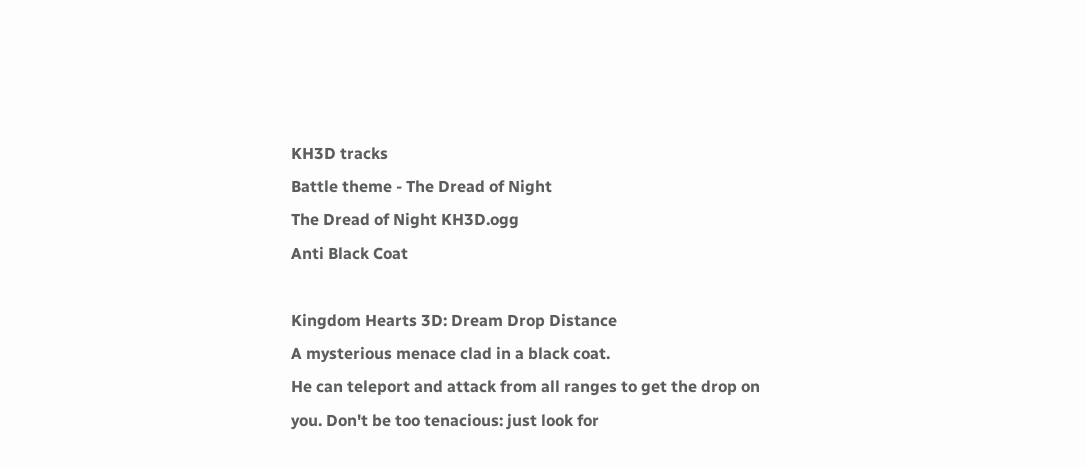KH3D tracks
Battle theme - The Dread of Night
The Dread of Night KH3D.ogg
Anti Black Coat

Kingdom Hearts 3D: Dream Drop Distance
A mysterious menace clad in a black coat.
He can teleport and attack from all ranges to get the drop on you. Don't be too tenacious: just look for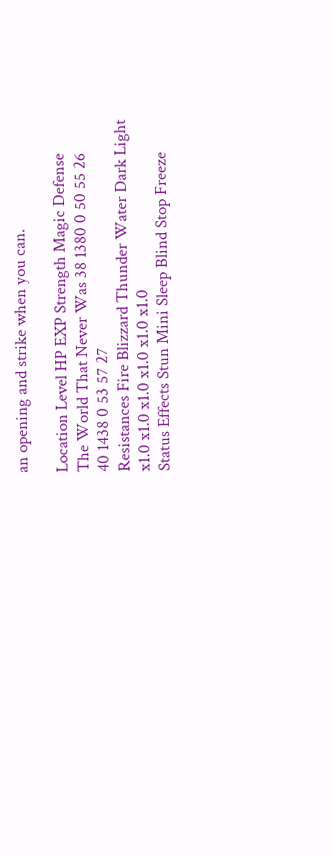an opening and strike when you can.

Location Level HP EXP Strength Magic Defense
The World That Never Was 38 1380 0 50 55 26
40 1438 0 53 57 27
Resistances Fire Blizzard Thunder Water Dark Light
x1.0 x1.0 x1.0 x1.0 x1.0 x1.0
Status Effects Stun Mini Sleep Blind Stop Freeze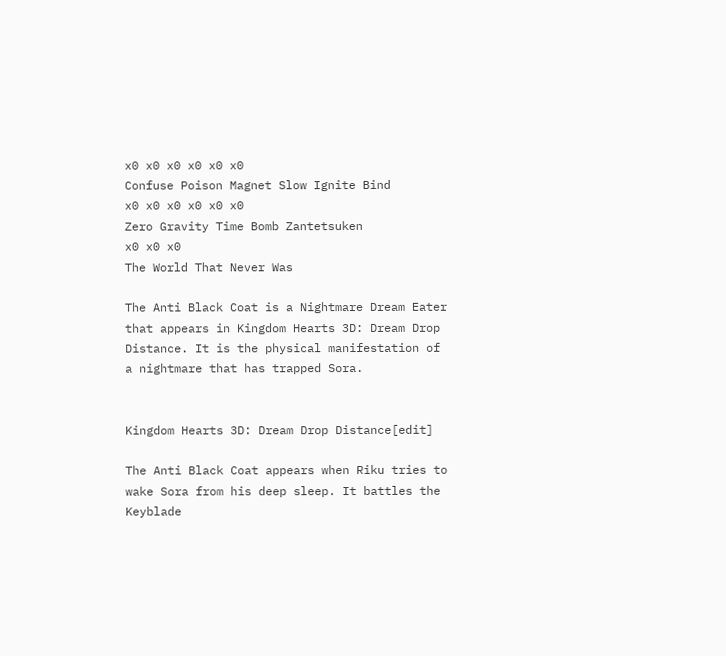x0 x0 x0 x0 x0 x0
Confuse Poison Magnet Slow Ignite Bind
x0 x0 x0 x0 x0 x0
Zero Gravity Time Bomb Zantetsuken
x0 x0 x0
The World That Never Was

The Anti Black Coat is a Nightmare Dream Eater that appears in Kingdom Hearts 3D: Dream Drop Distance. It is the physical manifestation of a nightmare that has trapped Sora.


Kingdom Hearts 3D: Dream Drop Distance[edit]

The Anti Black Coat appears when Riku tries to wake Sora from his deep sleep. It battles the Keyblade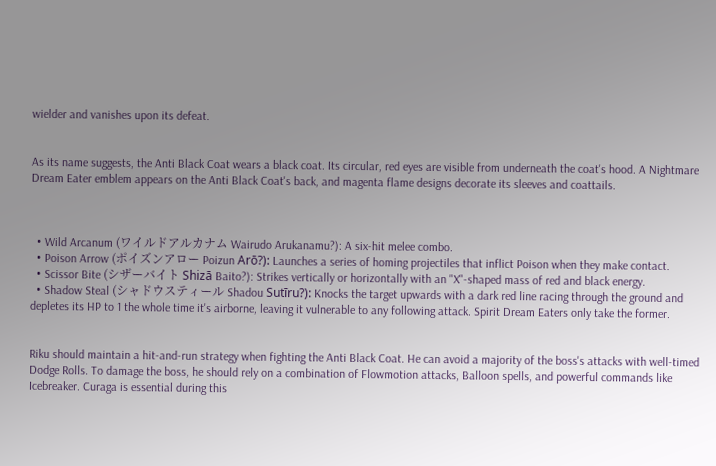wielder and vanishes upon its defeat.


As its name suggests, the Anti Black Coat wears a black coat. Its circular, red eyes are visible from underneath the coat's hood. A Nightmare Dream Eater emblem appears on the Anti Black Coat's back, and magenta flame designs decorate its sleeves and coattails.



  • Wild Arcanum (ワイルドアルカナム Wairudo Arukanamu?): A six-hit melee combo.
  • Poison Arrow (ポイズンアロー Poizun Arō?): Launches a series of homing projectiles that inflict Poison when they make contact.
  • Scissor Bite (シザーバイト Shizā Baito?): Strikes vertically or horizontally with an "X"-shaped mass of red and black energy.
  • Shadow Steal (シャドウスティール Shadou Sutīru?): Knocks the target upwards with a dark red line racing through the ground and depletes its HP to 1 the whole time it's airborne, leaving it vulnerable to any following attack. Spirit Dream Eaters only take the former.


Riku should maintain a hit-and-run strategy when fighting the Anti Black Coat. He can avoid a majority of the boss's attacks with well-timed Dodge Rolls. To damage the boss, he should rely on a combination of Flowmotion attacks, Balloon spells, and powerful commands like Icebreaker. Curaga is essential during this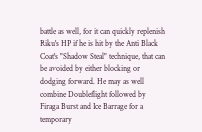battle as well, for it can quickly replenish Riku's HP if he is hit by the Anti Black Coat's "Shadow Steal" technique, that can be avoided by either blocking or dodging forward. He may as well combine Doubleflight followed by Firaga Burst and Ice Barrage for a temporary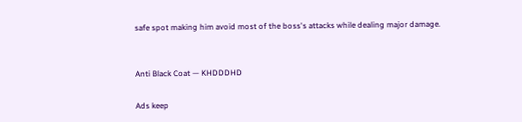safe spot making him avoid most of the boss's attacks while dealing major damage.


Anti Black Coat — KHDDDHD

Ads keep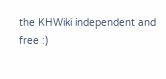the KHWiki independent and free :)